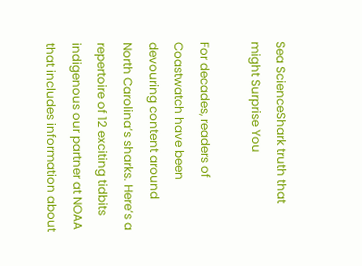Sea ScienceShark truth that might Surprise You

For decades, readers of Coastwatch have been devouring content around North Carolina’s sharks. Here’s a repertoire of 12 exciting tidbits indigenous our partner at NOAA that includes information about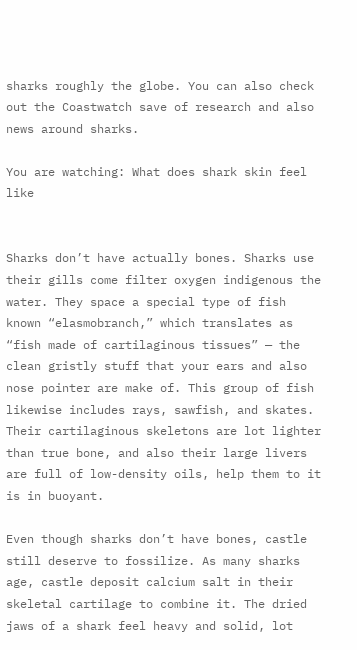sharks roughly the globe. You can also check out the Coastwatch save of research and also news around sharks.

You are watching: What does shark skin feel like


Sharks don’t have actually bones. Sharks use their gills come filter oxygen indigenous the water. They space a special type of fish known “elasmobranch,” which translates as “fish made of cartilaginous tissues” — the clean gristly stuff that your ears and also nose pointer are make of. This group of fish likewise includes rays, sawfish, and skates. Their cartilaginous skeletons are lot lighter than true bone, and also their large livers are full of low-density oils, help them to it is in buoyant.

Even though sharks don’t have bones, castle still deserve to fossilize. As many sharks age, castle deposit calcium salt in their skeletal cartilage to combine it. The dried jaws of a shark feel heavy and solid, lot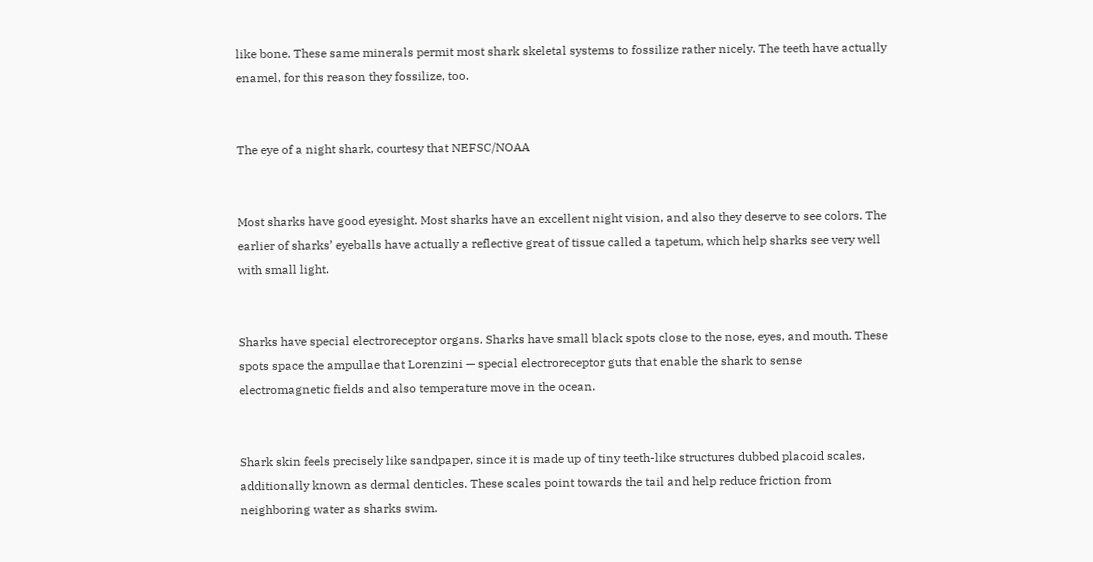like bone. These same minerals permit most shark skeletal systems to fossilize rather nicely. The teeth have actually enamel, for this reason they fossilize, too.


The eye of a night shark, courtesy that NEFSC/NOAA


Most sharks have good eyesight. Most sharks have an excellent night vision, and also they deserve to see colors. The earlier of sharks’ eyeballs have actually a reflective great of tissue called a tapetum, which help sharks see very well with small light.


Sharks have special electroreceptor organs. Sharks have small black spots close to the nose, eyes, and mouth. These spots space the ampullae that Lorenzini — special electroreceptor guts that enable the shark to sense electromagnetic fields and also temperature move in the ocean.


Shark skin feels precisely like sandpaper, since it is made up of tiny teeth-like structures dubbed placoid scales, additionally known as dermal denticles. These scales point towards the tail and help reduce friction from neighboring water as sharks swim.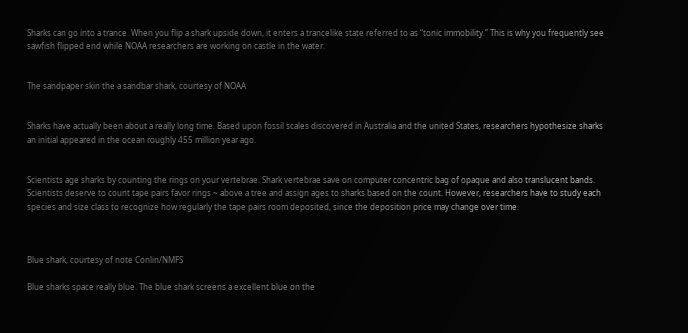Sharks can go into a trance. When you flip a shark upside down, it enters a trancelike state referred to as “tonic immobility.” This is why you frequently see sawfish flipped end while NOAA researchers are working on castle in the water.


The sandpaper skin the a sandbar shark, courtesy of NOAA


Sharks have actually been about a really long time. Based upon fossil scales discovered in Australia and the united States, researchers hypothesize sharks an initial appeared in the ocean roughly 455 million year ago.


Scientists age sharks by counting the rings on your vertebrae. Shark vertebrae save on computer concentric bag of opaque and also translucent bands. Scientists deserve to count tape pairs favor rings ~ above a tree and assign ages to sharks based on the count. However, researchers have to study each species and size class to recognize how regularly the tape pairs room deposited, since the deposition price may change over time.



Blue shark, courtesy of note Conlin/NMFS

Blue sharks space really blue. The blue shark screens a excellent blue on the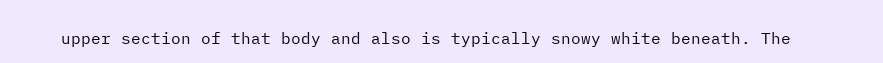upper section of that body and also is typically snowy white beneath. The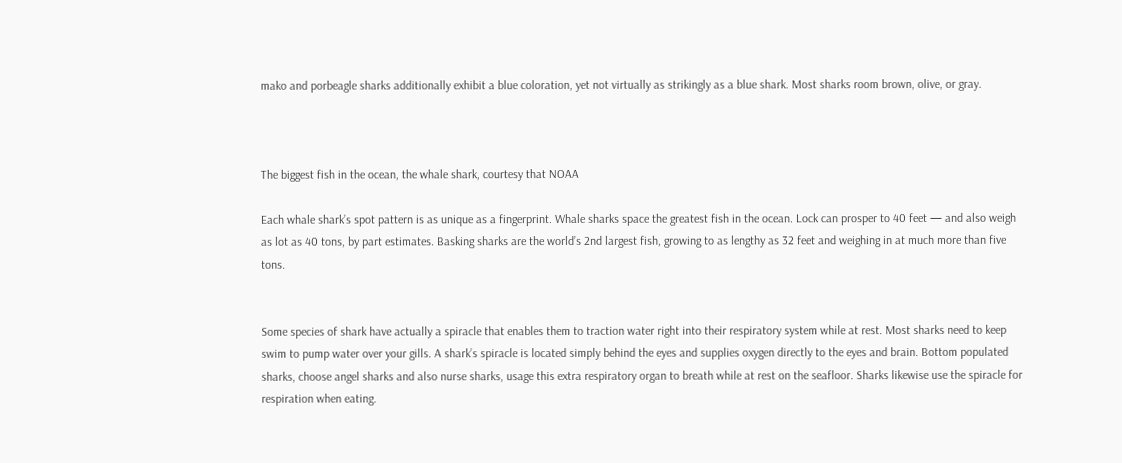mako and porbeagle sharks additionally exhibit a blue coloration, yet not virtually as strikingly as a blue shark. Most sharks room brown, olive, or gray.



The biggest fish in the ocean, the whale shark, courtesy that NOAA

Each whale shark’s spot pattern is as unique as a fingerprint. Whale sharks space the greatest fish in the ocean. Lock can prosper to 40 feet — and also weigh as lot as 40 tons, by part estimates. Basking sharks are the world’s 2nd largest fish, growing to as lengthy as 32 feet and weighing in at much more than five tons.


Some species of shark have actually a spiracle that enables them to traction water right into their respiratory system while at rest. Most sharks need to keep swim to pump water over your gills. A shark’s spiracle is located simply behind the eyes and supplies oxygen directly to the eyes and brain. Bottom populated sharks, choose angel sharks and also nurse sharks, usage this extra respiratory organ to breath while at rest on the seafloor. Sharks likewise use the spiracle for respiration when eating.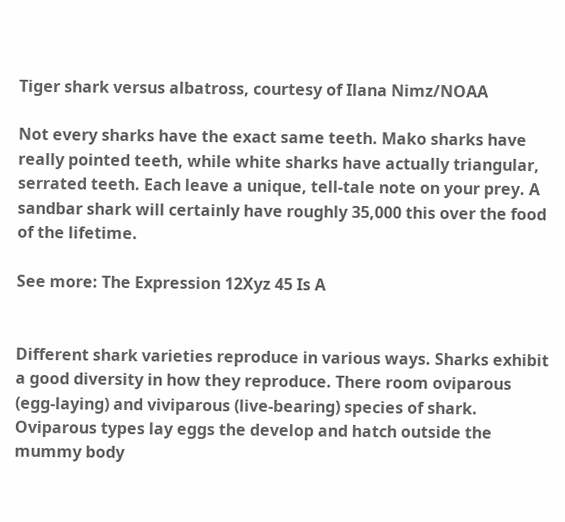Tiger shark versus albatross, courtesy of Ilana Nimz/NOAA

Not every sharks have the exact same teeth. Mako sharks have really pointed teeth, while white sharks have actually triangular, serrated teeth. Each leave a unique, tell-tale note on your prey. A sandbar shark will certainly have roughly 35,000 this over the food of the lifetime.

See more: The Expression 12Xyz 45 Is A


Different shark varieties reproduce in various ways. Sharks exhibit a good diversity in how they reproduce. There room oviparous (egg-laying) and viviparous (live-bearing) species of shark. Oviparous types lay eggs the develop and hatch outside the mummy body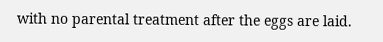with no parental treatment after the eggs are laid.